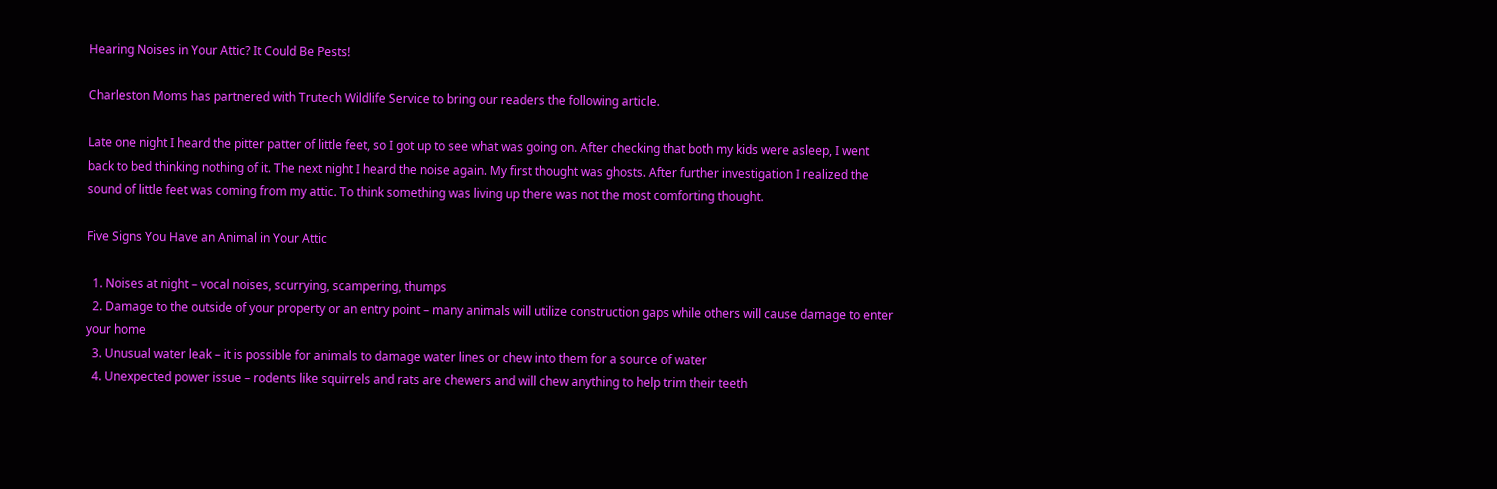Hearing Noises in Your Attic? It Could Be Pests!

Charleston Moms has partnered with Trutech Wildlife Service to bring our readers the following article.

Late one night I heard the pitter patter of little feet, so I got up to see what was going on. After checking that both my kids were asleep, I went back to bed thinking nothing of it. The next night I heard the noise again. My first thought was ghosts. After further investigation I realized the sound of little feet was coming from my attic. To think something was living up there was not the most comforting thought.

Five Signs You Have an Animal in Your Attic

  1. Noises at night – vocal noises, scurrying, scampering, thumps
  2. Damage to the outside of your property or an entry point – many animals will utilize construction gaps while others will cause damage to enter your home
  3. Unusual water leak – it is possible for animals to damage water lines or chew into them for a source of water
  4. Unexpected power issue – rodents like squirrels and rats are chewers and will chew anything to help trim their teeth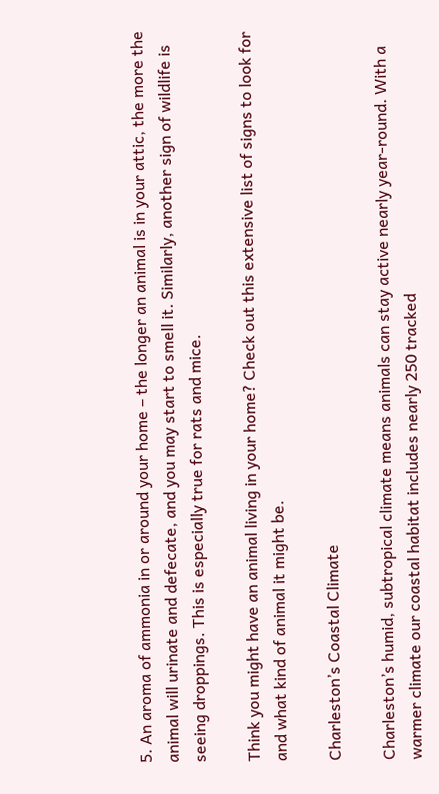5. An aroma of ammonia in or around your home – the longer an animal is in your attic, the more the animal will urinate and defecate, and you may start to smell it. Similarly, another sign of wildlife is seeing droppings. This is especially true for rats and mice.

Think you might have an animal living in your home? Check out this extensive list of signs to look for and what kind of animal it might be.

Charleston’s Coastal Climate

Charleston’s humid, subtropical climate means animals can stay active nearly year-round. With a warmer climate our coastal habitat includes nearly 250 tracked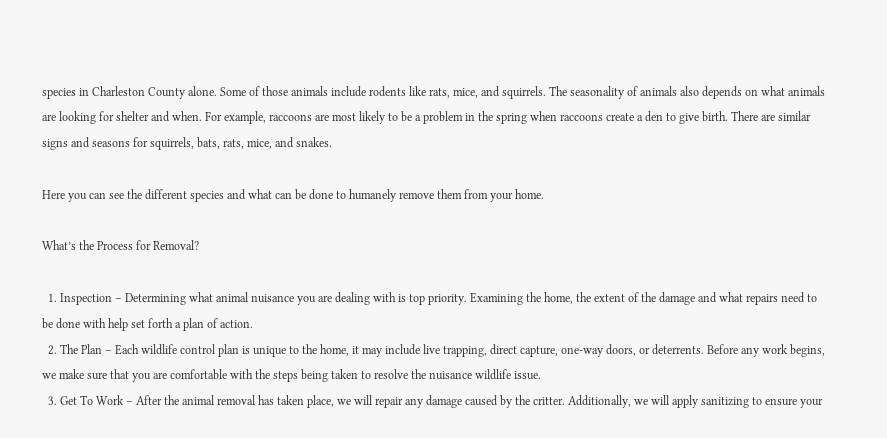species in Charleston County alone. Some of those animals include rodents like rats, mice, and squirrels. The seasonality of animals also depends on what animals are looking for shelter and when. For example, raccoons are most likely to be a problem in the spring when raccoons create a den to give birth. There are similar signs and seasons for squirrels, bats, rats, mice, and snakes.

Here you can see the different species and what can be done to humanely remove them from your home.

What’s the Process for Removal?

  1. Inspection – Determining what animal nuisance you are dealing with is top priority. Examining the home, the extent of the damage and what repairs need to be done with help set forth a plan of action.
  2. The Plan – Each wildlife control plan is unique to the home, it may include live trapping, direct capture, one-way doors, or deterrents. Before any work begins, we make sure that you are comfortable with the steps being taken to resolve the nuisance wildlife issue.
  3. Get To Work – After the animal removal has taken place, we will repair any damage caused by the critter. Additionally, we will apply sanitizing to ensure your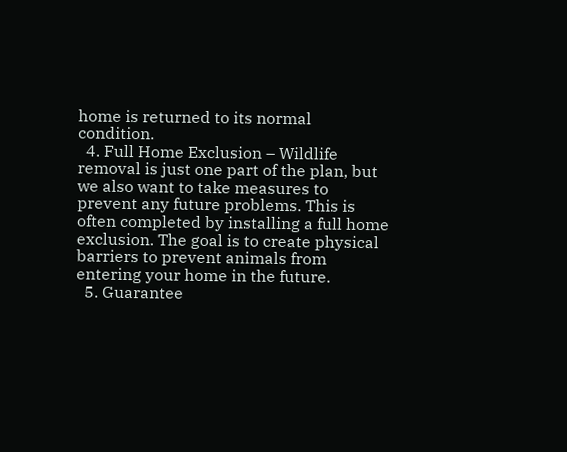home is returned to its normal condition.
  4. Full Home Exclusion – Wildlife removal is just one part of the plan, but we also want to take measures to prevent any future problems. This is often completed by installing a full home exclusion. The goal is to create physical barriers to prevent animals from entering your home in the future.
  5. Guarantee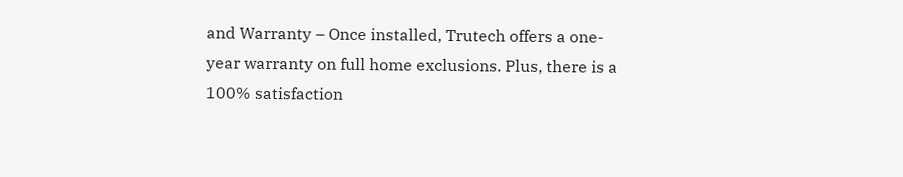and Warranty – Once installed, Trutech offers a one-year warranty on full home exclusions. Plus, there is a 100% satisfaction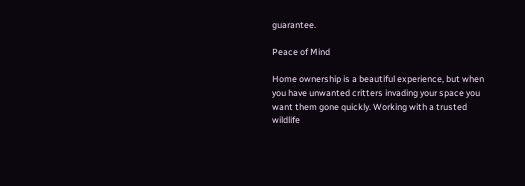guarantee.

Peace of Mind

Home ownership is a beautiful experience, but when you have unwanted critters invading your space you want them gone quickly. Working with a trusted wildlife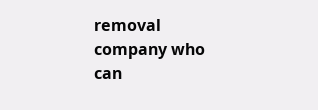removal company who can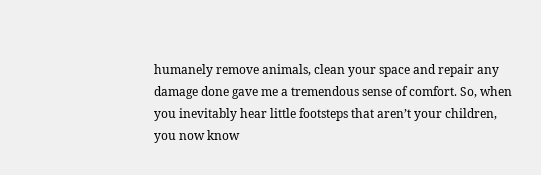humanely remove animals, clean your space and repair any damage done gave me a tremendous sense of comfort. So, when you inevitably hear little footsteps that aren’t your children, you now know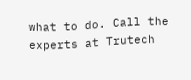what to do. Call the experts at Trutech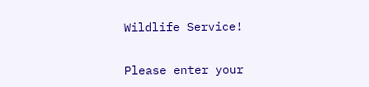Wildlife Service!


Please enter your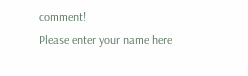comment!
Please enter your name here